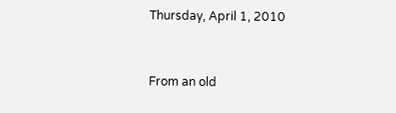Thursday, April 1, 2010


From an old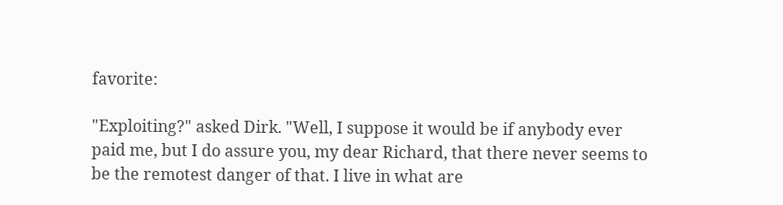favorite:

"Exploiting?" asked Dirk. "Well, I suppose it would be if anybody ever paid me, but I do assure you, my dear Richard, that there never seems to be the remotest danger of that. I live in what are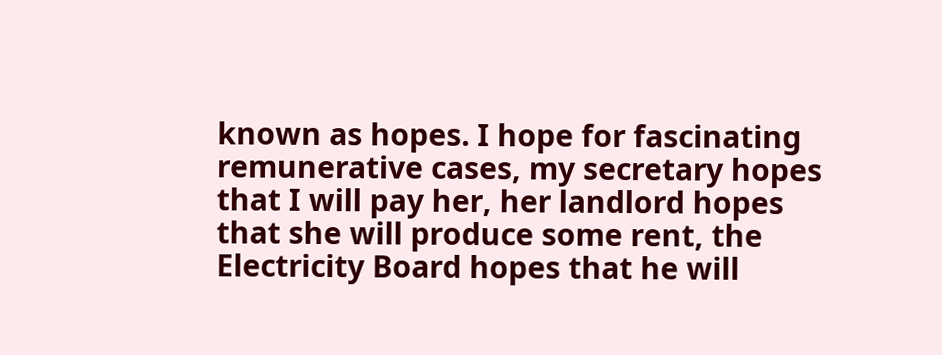known as hopes. I hope for fascinating remunerative cases, my secretary hopes that I will pay her, her landlord hopes that she will produce some rent, the Electricity Board hopes that he will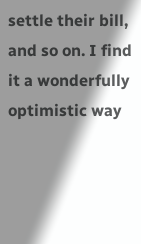settle their bill, and so on. I find it a wonderfully optimistic way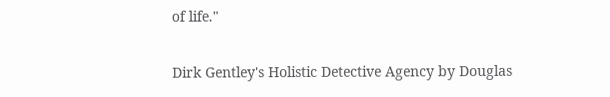of life."

Dirk Gentley's Holistic Detective Agency by Douglas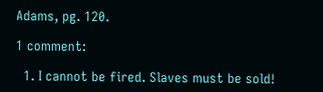Adams, pg. 120.

1 comment:

  1. I cannot be fired. Slaves must be sold!